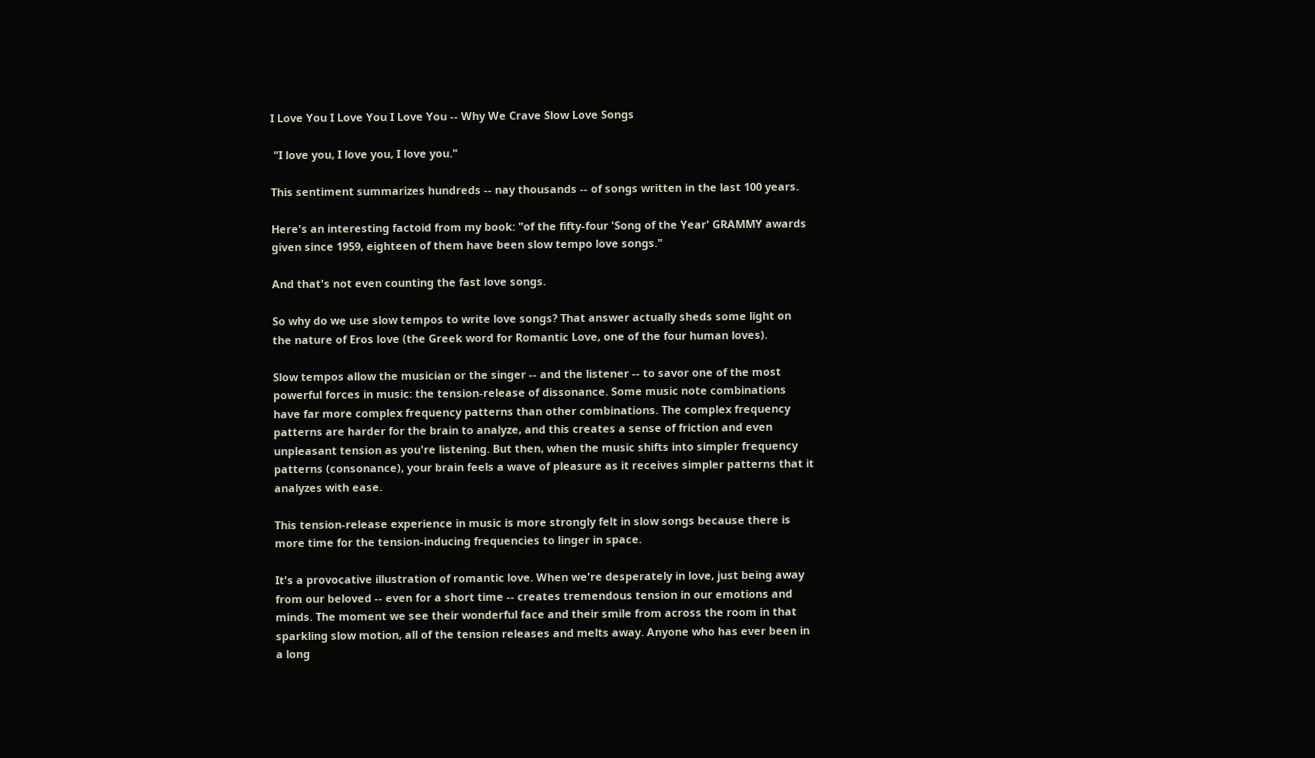I Love You I Love You I Love You -- Why We Crave Slow Love Songs

 "I love you, I love you, I love you."

This sentiment summarizes hundreds -- nay thousands -- of songs written in the last 100 years.

Here's an interesting factoid from my book: "of the fifty-four 'Song of the Year' GRAMMY awards given since 1959, eighteen of them have been slow tempo love songs."

And that's not even counting the fast love songs.

So why do we use slow tempos to write love songs? That answer actually sheds some light on the nature of Eros love (the Greek word for Romantic Love, one of the four human loves).

Slow tempos allow the musician or the singer -- and the listener -- to savor one of the most powerful forces in music: the tension-release of dissonance. Some music note combinations have far more complex frequency patterns than other combinations. The complex frequency patterns are harder for the brain to analyze, and this creates a sense of friction and even unpleasant tension as you're listening. But then, when the music shifts into simpler frequency patterns (consonance), your brain feels a wave of pleasure as it receives simpler patterns that it analyzes with ease.

This tension-release experience in music is more strongly felt in slow songs because there is more time for the tension-inducing frequencies to linger in space.

It's a provocative illustration of romantic love. When we're desperately in love, just being away from our beloved -- even for a short time -- creates tremendous tension in our emotions and minds. The moment we see their wonderful face and their smile from across the room in that sparkling slow motion, all of the tension releases and melts away. Anyone who has ever been in a long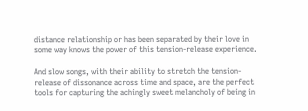distance relationship or has been separated by their love in some way knows the power of this tension-release experience.

And slow songs, with their ability to stretch the tension-release of dissonance across time and space, are the perfect tools for capturing the achingly sweet melancholy of being in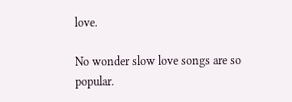love.

No wonder slow love songs are so popular.